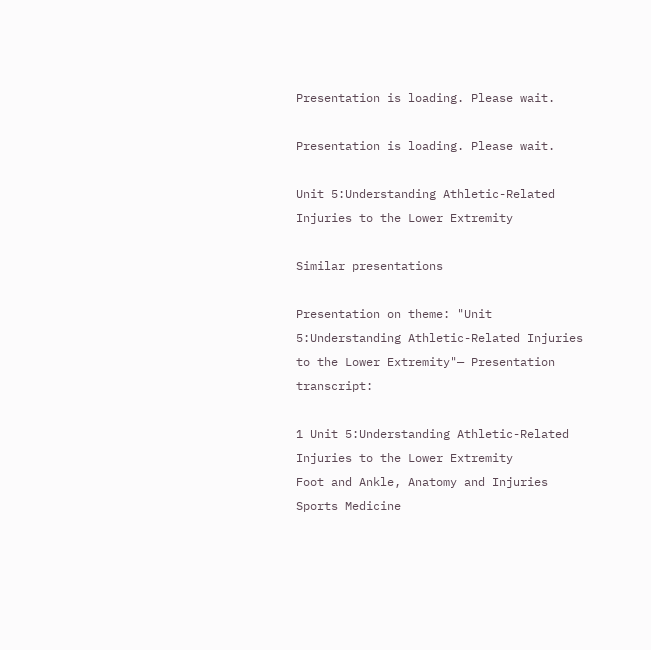Presentation is loading. Please wait.

Presentation is loading. Please wait.

Unit 5:Understanding Athletic-Related Injuries to the Lower Extremity

Similar presentations

Presentation on theme: "Unit 5:Understanding Athletic-Related Injuries to the Lower Extremity"— Presentation transcript:

1 Unit 5:Understanding Athletic-Related Injuries to the Lower Extremity
Foot and Ankle, Anatomy and Injuries Sports Medicine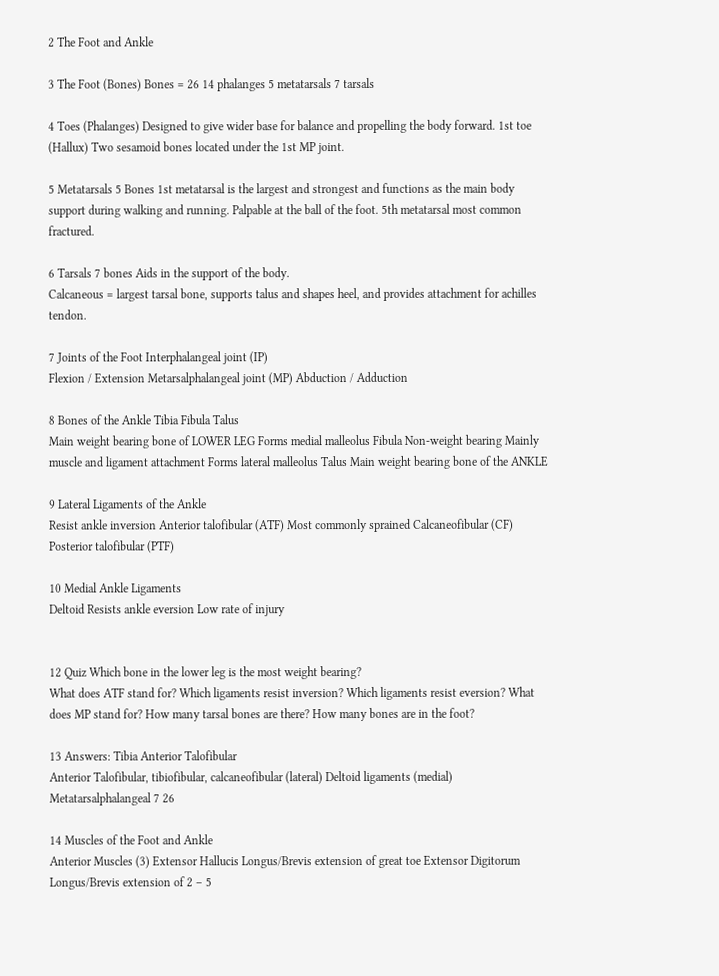2 The Foot and Ankle

3 The Foot (Bones) Bones = 26 14 phalanges 5 metatarsals 7 tarsals

4 Toes (Phalanges) Designed to give wider base for balance and propelling the body forward. 1st toe (Hallux) Two sesamoid bones located under the 1st MP joint.

5 Metatarsals 5 Bones 1st metatarsal is the largest and strongest and functions as the main body support during walking and running. Palpable at the ball of the foot. 5th metatarsal most common fractured.

6 Tarsals 7 bones Aids in the support of the body.
Calcaneous = largest tarsal bone, supports talus and shapes heel, and provides attachment for achilles tendon.

7 Joints of the Foot Interphalangeal joint (IP)
Flexion / Extension Metarsalphalangeal joint (MP) Abduction / Adduction

8 Bones of the Ankle Tibia Fibula Talus
Main weight bearing bone of LOWER LEG Forms medial malleolus Fibula Non-weight bearing Mainly muscle and ligament attachment Forms lateral malleolus Talus Main weight bearing bone of the ANKLE

9 Lateral Ligaments of the Ankle
Resist ankle inversion Anterior talofibular (ATF) Most commonly sprained Calcaneofibular (CF) Posterior talofibular (PTF)

10 Medial Ankle Ligaments
Deltoid Resists ankle eversion Low rate of injury


12 Quiz Which bone in the lower leg is the most weight bearing?
What does ATF stand for? Which ligaments resist inversion? Which ligaments resist eversion? What does MP stand for? How many tarsal bones are there? How many bones are in the foot?

13 Answers: Tibia Anterior Talofibular
Anterior Talofibular, tibiofibular, calcaneofibular (lateral) Deltoid ligaments (medial) Metatarsalphalangeal 7 26

14 Muscles of the Foot and Ankle
Anterior Muscles (3) Extensor Hallucis Longus/Brevis extension of great toe Extensor Digitorum Longus/Brevis extension of 2 – 5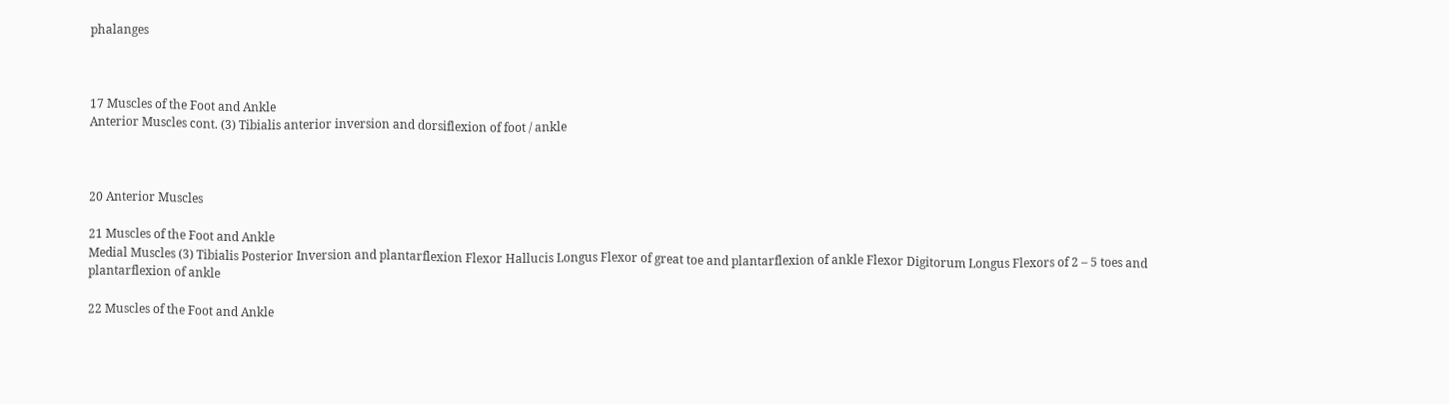phalanges



17 Muscles of the Foot and Ankle
Anterior Muscles cont. (3) Tibialis anterior inversion and dorsiflexion of foot / ankle



20 Anterior Muscles

21 Muscles of the Foot and Ankle
Medial Muscles (3) Tibialis Posterior Inversion and plantarflexion Flexor Hallucis Longus Flexor of great toe and plantarflexion of ankle Flexor Digitorum Longus Flexors of 2 – 5 toes and plantarflexion of ankle

22 Muscles of the Foot and Ankle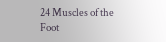24 Muscles of the Foot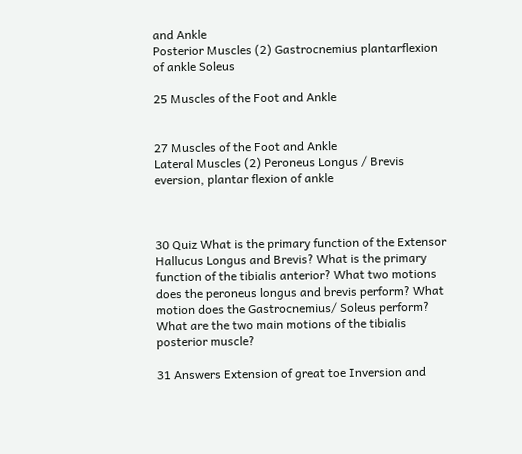and Ankle
Posterior Muscles (2) Gastrocnemius plantarflexion of ankle Soleus

25 Muscles of the Foot and Ankle


27 Muscles of the Foot and Ankle
Lateral Muscles (2) Peroneus Longus / Brevis eversion, plantar flexion of ankle



30 Quiz What is the primary function of the Extensor Hallucus Longus and Brevis? What is the primary function of the tibialis anterior? What two motions does the peroneus longus and brevis perform? What motion does the Gastrocnemius/ Soleus perform? What are the two main motions of the tibialis posterior muscle?

31 Answers Extension of great toe Inversion and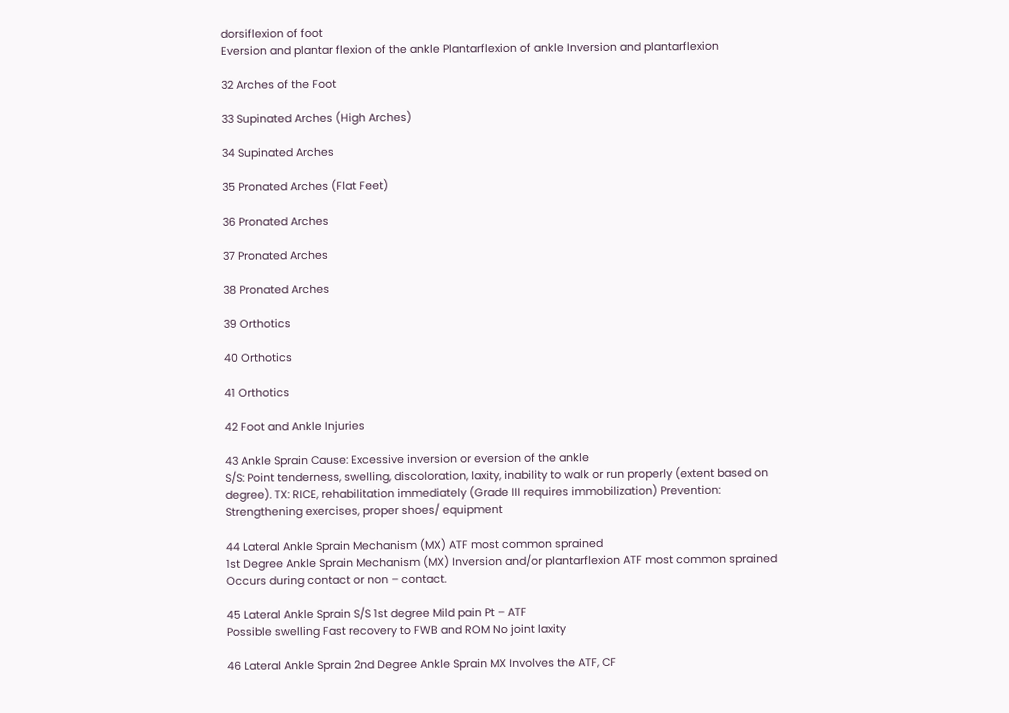dorsiflexion of foot
Eversion and plantar flexion of the ankle Plantarflexion of ankle Inversion and plantarflexion

32 Arches of the Foot

33 Supinated Arches (High Arches)

34 Supinated Arches

35 Pronated Arches (Flat Feet)

36 Pronated Arches

37 Pronated Arches

38 Pronated Arches

39 Orthotics

40 Orthotics

41 Orthotics

42 Foot and Ankle Injuries

43 Ankle Sprain Cause: Excessive inversion or eversion of the ankle
S/S: Point tenderness, swelling, discoloration, laxity, inability to walk or run properly (extent based on degree). TX: RICE, rehabilitation immediately (Grade III requires immobilization) Prevention: Strengthening exercises, proper shoes/ equipment

44 Lateral Ankle Sprain Mechanism (MX) ATF most common sprained
1st Degree Ankle Sprain Mechanism (MX) Inversion and/or plantarflexion ATF most common sprained Occurs during contact or non – contact.

45 Lateral Ankle Sprain S/S 1st degree Mild pain Pt – ATF
Possible swelling Fast recovery to FWB and ROM No joint laxity

46 Lateral Ankle Sprain 2nd Degree Ankle Sprain MX Involves the ATF, CF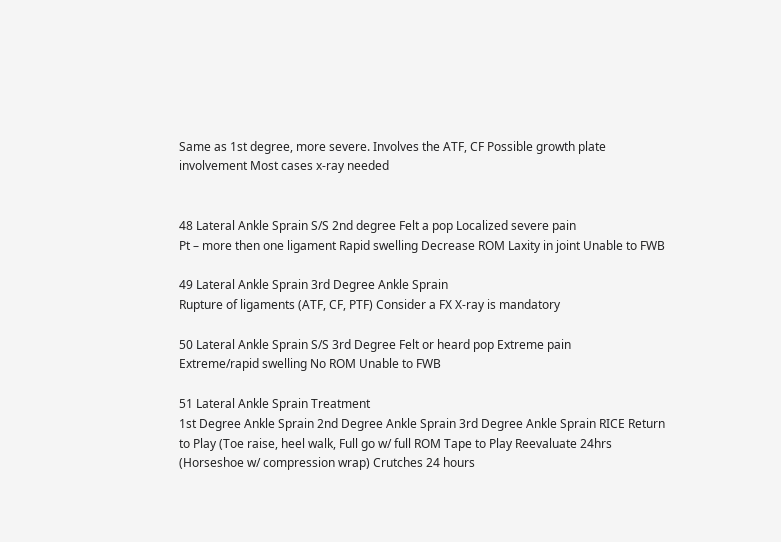Same as 1st degree, more severe. Involves the ATF, CF Possible growth plate involvement Most cases x-ray needed


48 Lateral Ankle Sprain S/S 2nd degree Felt a pop Localized severe pain
Pt – more then one ligament Rapid swelling Decrease ROM Laxity in joint Unable to FWB

49 Lateral Ankle Sprain 3rd Degree Ankle Sprain
Rupture of ligaments (ATF, CF, PTF) Consider a FX X-ray is mandatory

50 Lateral Ankle Sprain S/S 3rd Degree Felt or heard pop Extreme pain
Extreme/rapid swelling No ROM Unable to FWB

51 Lateral Ankle Sprain Treatment
1st Degree Ankle Sprain 2nd Degree Ankle Sprain 3rd Degree Ankle Sprain RICE Return to Play (Toe raise, heel walk, Full go w/ full ROM Tape to Play Reevaluate 24hrs (Horseshoe w/ compression wrap) Crutches 24 hours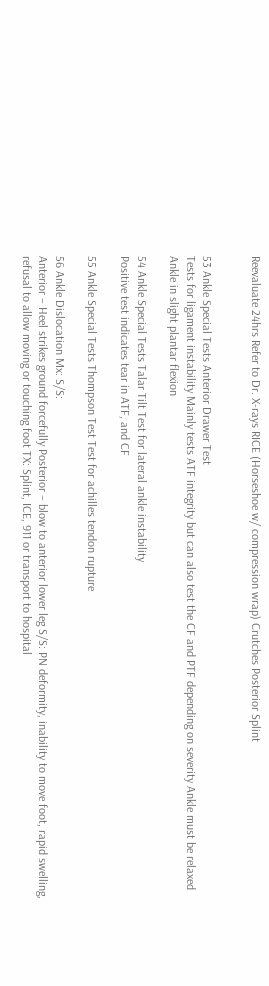Reevaluate 24hrs Refer to Dr. X-rays RICE (Horseshoe w/ compression wrap) Crutches Posterior Splint


53 Ankle Special Tests Anterior Drawer Test
Tests for ligament instability Mainly tests ATF integrity but can also test the CF and PTF depending on severity Ankle must be relaxed Ankle in slight plantar flexion

54 Ankle Special Tests Talar Tilt Test for lateral ankle instability
Positive test indicates tear in ATF, and CF

55 Ankle Special Tests Thompson Test Test for achilles tendon rupture

56 Ankle Dislocation Mx: S/S:
Anterior – Heel strikes ground forcefully Posterior – blow to anterior lower leg S/S: PN deformity, inability to move foot, rapid swelling, refusal to allow moving or touching foot TX: Splint, ICE, 911 or transport to hospital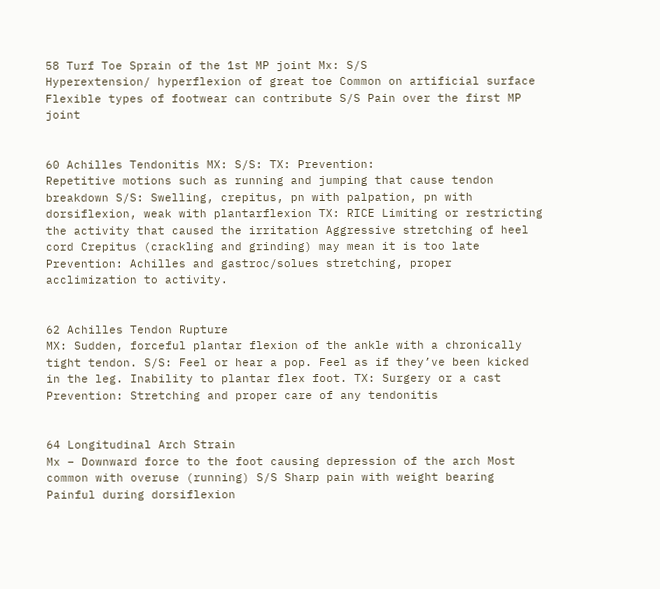58 Turf Toe Sprain of the 1st MP joint Mx: S/S
Hyperextension/ hyperflexion of great toe Common on artificial surface Flexible types of footwear can contribute S/S Pain over the first MP joint


60 Achilles Tendonitis MX: S/S: TX: Prevention:
Repetitive motions such as running and jumping that cause tendon breakdown S/S: Swelling, crepitus, pn with palpation, pn with dorsiflexion, weak with plantarflexion TX: RICE Limiting or restricting the activity that caused the irritation Aggressive stretching of heel cord Crepitus (crackling and grinding) may mean it is too late Prevention: Achilles and gastroc/solues stretching, proper acclimization to activity.


62 Achilles Tendon Rupture
MX: Sudden, forceful plantar flexion of the ankle with a chronically tight tendon. S/S: Feel or hear a pop. Feel as if they’ve been kicked in the leg. Inability to plantar flex foot. TX: Surgery or a cast Prevention: Stretching and proper care of any tendonitis


64 Longitudinal Arch Strain
Mx – Downward force to the foot causing depression of the arch Most common with overuse (running) S/S Sharp pain with weight bearing Painful during dorsiflexion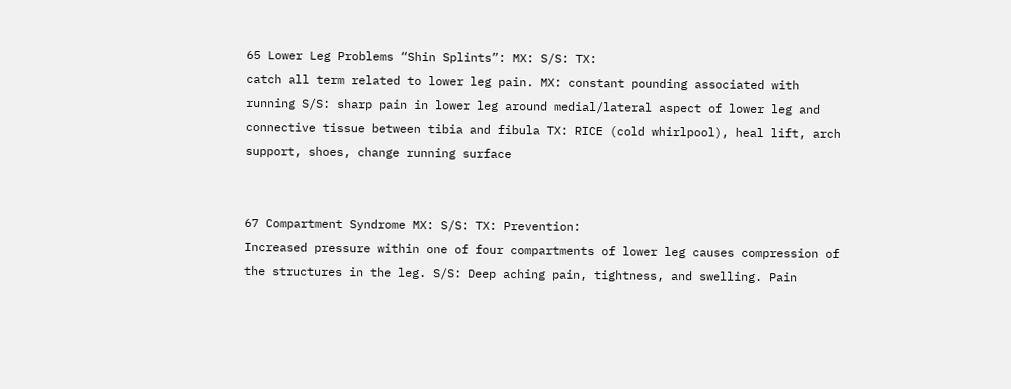65 Lower Leg Problems “Shin Splints”: MX: S/S: TX:
catch all term related to lower leg pain. MX: constant pounding associated with running S/S: sharp pain in lower leg around medial/lateral aspect of lower leg and connective tissue between tibia and fibula TX: RICE (cold whirlpool), heal lift, arch support, shoes, change running surface


67 Compartment Syndrome MX: S/S: TX: Prevention:
Increased pressure within one of four compartments of lower leg causes compression of the structures in the leg. S/S: Deep aching pain, tightness, and swelling. Pain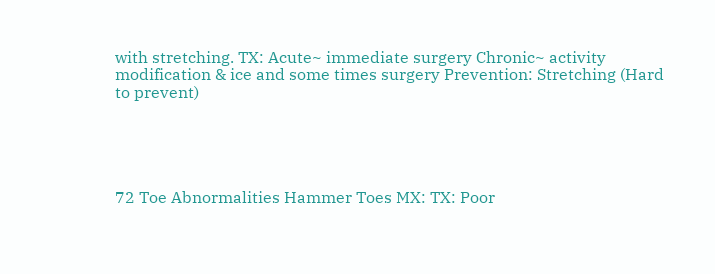with stretching. TX: Acute~ immediate surgery Chronic~ activity modification & ice and some times surgery Prevention: Stretching (Hard to prevent)





72 Toe Abnormalities Hammer Toes MX: TX: Poor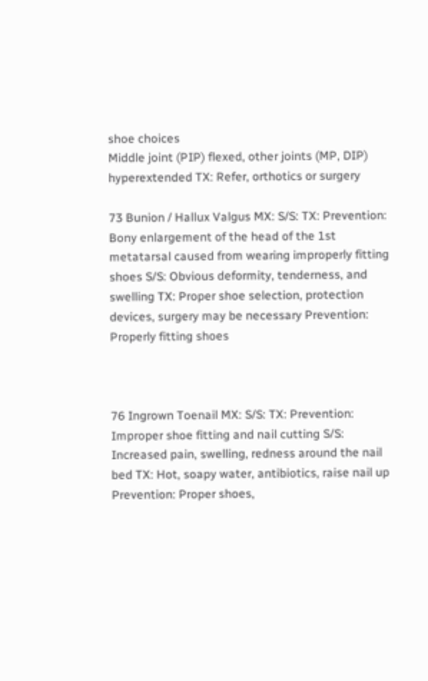shoe choices
Middle joint (PIP) flexed, other joints (MP, DIP) hyperextended TX: Refer, orthotics or surgery

73 Bunion / Hallux Valgus MX: S/S: TX: Prevention:
Bony enlargement of the head of the 1st metatarsal caused from wearing improperly fitting shoes S/S: Obvious deformity, tenderness, and swelling TX: Proper shoe selection, protection devices, surgery may be necessary Prevention: Properly fitting shoes



76 Ingrown Toenail MX: S/S: TX: Prevention:
Improper shoe fitting and nail cutting S/S: Increased pain, swelling, redness around the nail bed TX: Hot, soapy water, antibiotics, raise nail up Prevention: Proper shoes,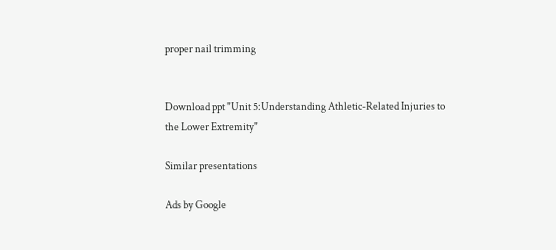proper nail trimming


Download ppt "Unit 5:Understanding Athletic-Related Injuries to the Lower Extremity"

Similar presentations

Ads by Google